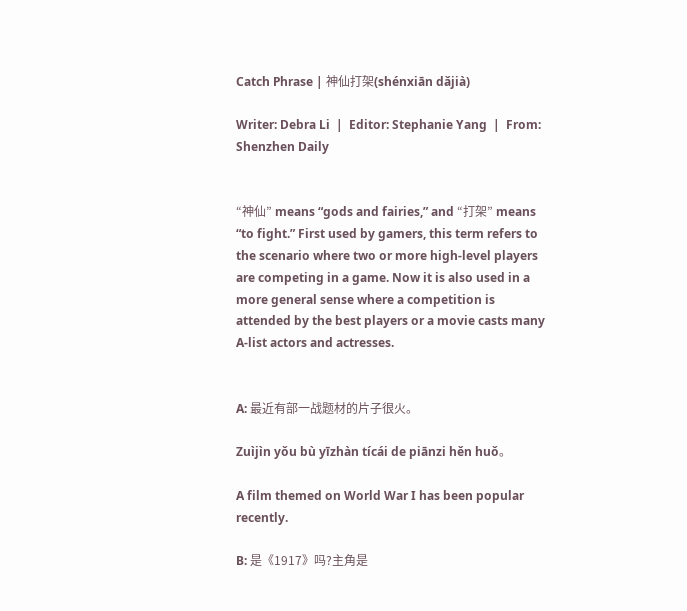Catch Phrase | 神仙打架(shénxiān dǎjià)

Writer: Debra Li  |  Editor: Stephanie Yang  |  From: Shenzhen Daily


“神仙” means “gods and fairies,” and “打架” means “to fight.” First used by gamers, this term refers to the scenario where two or more high-level players are competing in a game. Now it is also used in a more general sense where a competition is attended by the best players or a movie casts many A-list actors and actresses.


A: 最近有部一战题材的片子很火。

Zuìjìn yǒu bù yīzhàn tícái de piānzi hěn huǒ。

A film themed on World War I has been popular recently.

B: 是《1917》吗?主角是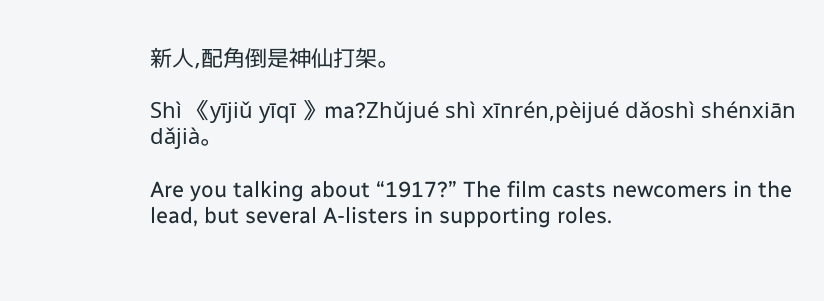新人,配角倒是神仙打架。

Shì 《yījiǔ yīqī 》ma?Zhǔjué shì xīnrén,pèijué dǎoshì shénxiān dǎjià。

Are you talking about “1917?” The film casts newcomers in the lead, but several A-listers in supporting roles.